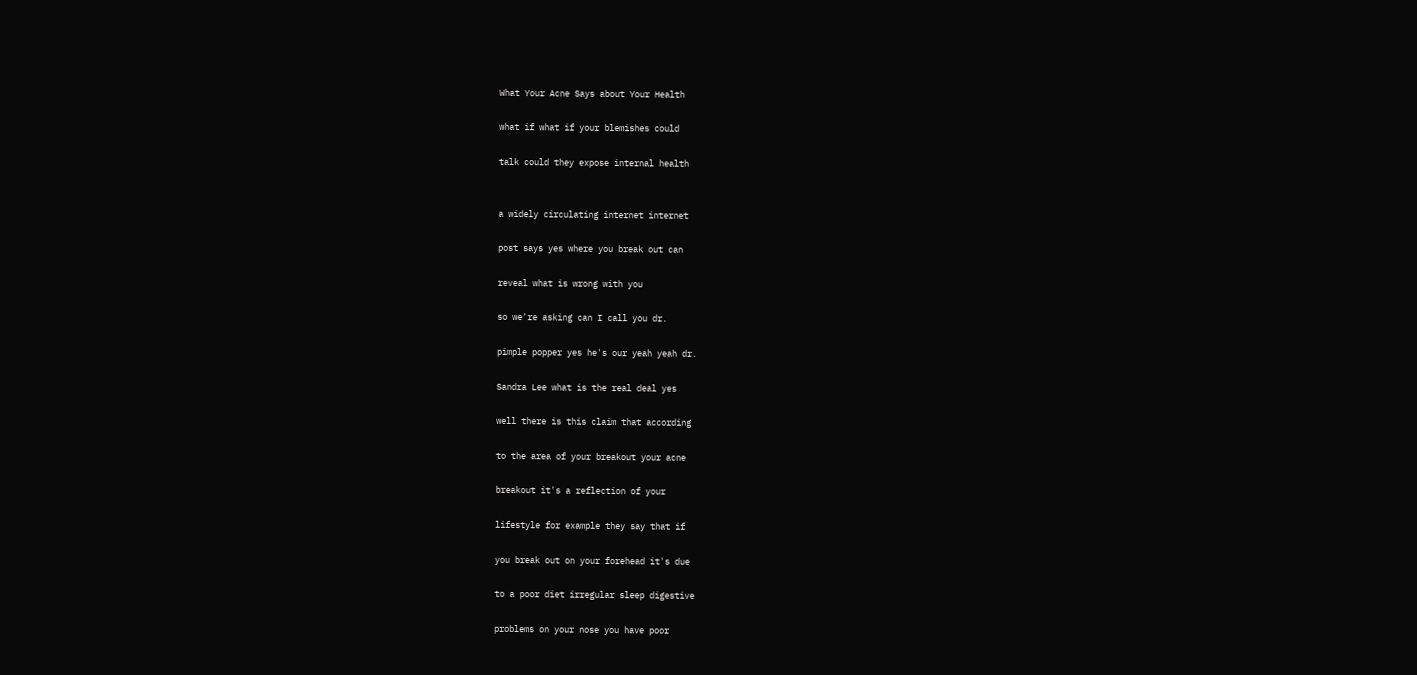What Your Acne Says about Your Health

what if what if your blemishes could

talk could they expose internal health


a widely circulating internet internet

post says yes where you break out can

reveal what is wrong with you

so we're asking can I call you dr.

pimple popper yes he's our yeah yeah dr.

Sandra Lee what is the real deal yes

well there is this claim that according

to the area of your breakout your acne

breakout it's a reflection of your

lifestyle for example they say that if

you break out on your forehead it's due

to a poor diet irregular sleep digestive

problems on your nose you have poor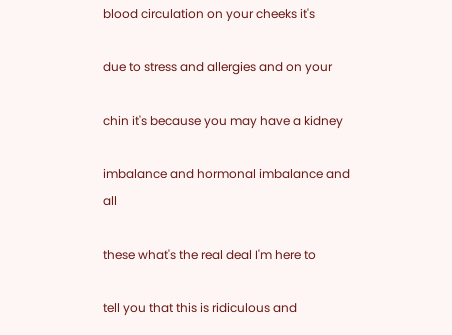blood circulation on your cheeks it's

due to stress and allergies and on your

chin it's because you may have a kidney

imbalance and hormonal imbalance and all

these what's the real deal I'm here to

tell you that this is ridiculous and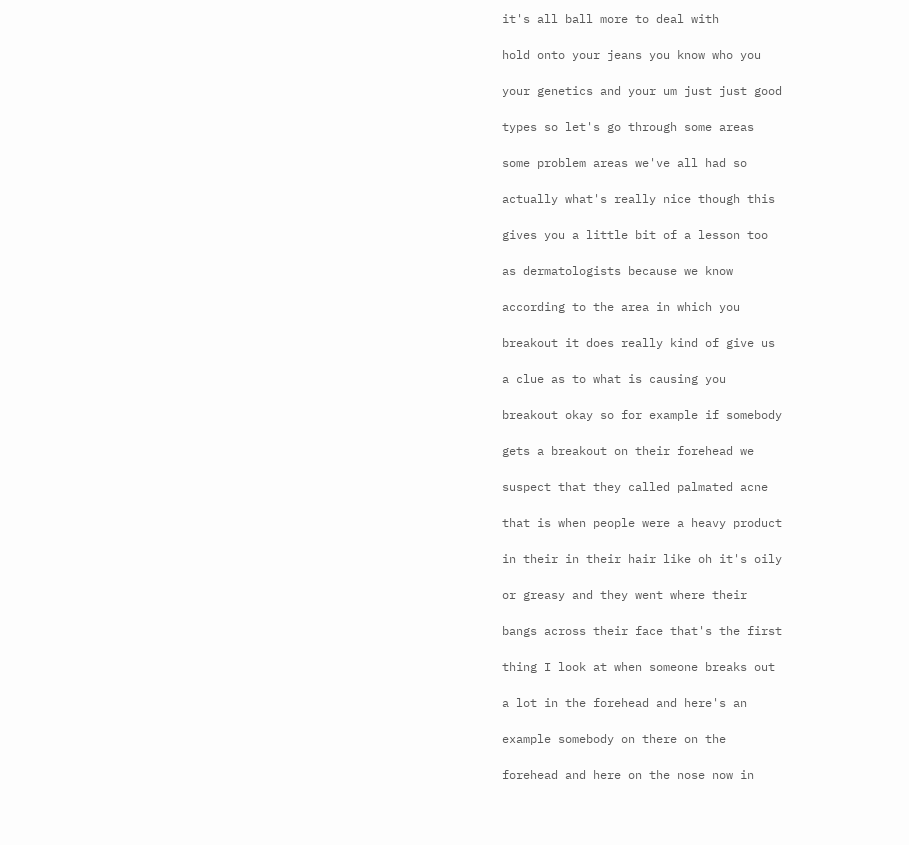it's all ball more to deal with

hold onto your jeans you know who you

your genetics and your um just just good

types so let's go through some areas

some problem areas we've all had so

actually what's really nice though this

gives you a little bit of a lesson too

as dermatologists because we know

according to the area in which you

breakout it does really kind of give us

a clue as to what is causing you

breakout okay so for example if somebody

gets a breakout on their forehead we

suspect that they called palmated acne

that is when people were a heavy product

in their in their hair like oh it's oily

or greasy and they went where their

bangs across their face that's the first

thing I look at when someone breaks out

a lot in the forehead and here's an

example somebody on there on the

forehead and here on the nose now in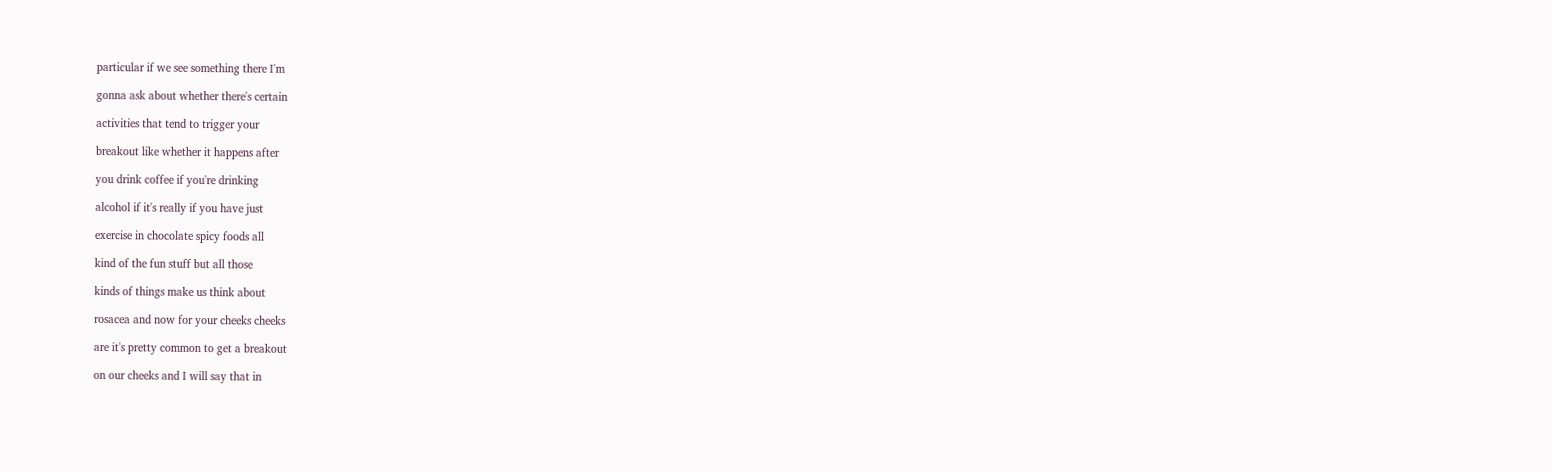particular if we see something there I'm

gonna ask about whether there's certain

activities that tend to trigger your

breakout like whether it happens after

you drink coffee if you're drinking

alcohol if it's really if you have just

exercise in chocolate spicy foods all

kind of the fun stuff but all those

kinds of things make us think about

rosacea and now for your cheeks cheeks

are it's pretty common to get a breakout

on our cheeks and I will say that in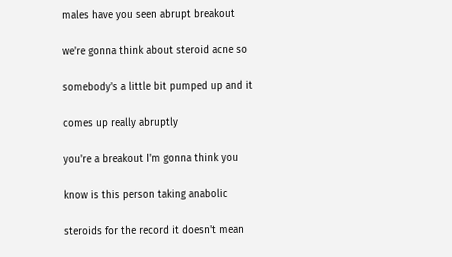males have you seen abrupt breakout

we're gonna think about steroid acne so

somebody's a little bit pumped up and it

comes up really abruptly

you're a breakout I'm gonna think you

know is this person taking anabolic

steroids for the record it doesn't mean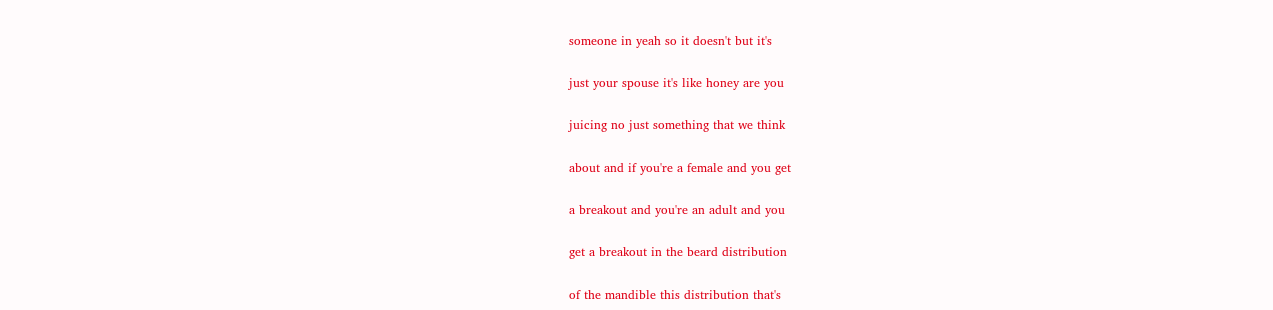someone in yeah so it doesn't but it's

just your spouse it's like honey are you

juicing no just something that we think

about and if you're a female and you get

a breakout and you're an adult and you

get a breakout in the beard distribution

of the mandible this distribution that's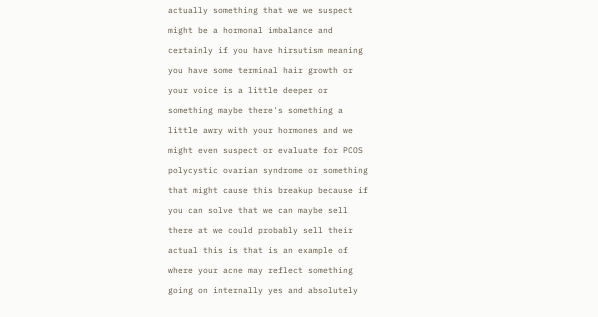actually something that we we suspect

might be a hormonal imbalance and

certainly if you have hirsutism meaning

you have some terminal hair growth or

your voice is a little deeper or

something maybe there's something a

little awry with your hormones and we

might even suspect or evaluate for PCOS

polycystic ovarian syndrome or something

that might cause this breakup because if

you can solve that we can maybe sell

there at we could probably sell their

actual this is that is an example of

where your acne may reflect something

going on internally yes and absolutely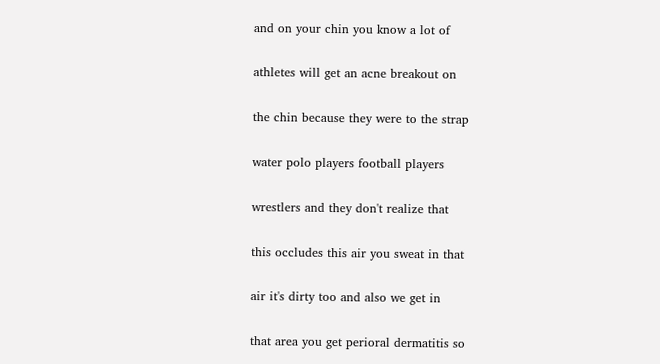and on your chin you know a lot of

athletes will get an acne breakout on

the chin because they were to the strap

water polo players football players

wrestlers and they don't realize that

this occludes this air you sweat in that

air it's dirty too and also we get in

that area you get perioral dermatitis so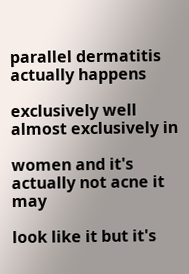parallel dermatitis actually happens

exclusively well almost exclusively in

women and it's actually not acne it may

look like it but it's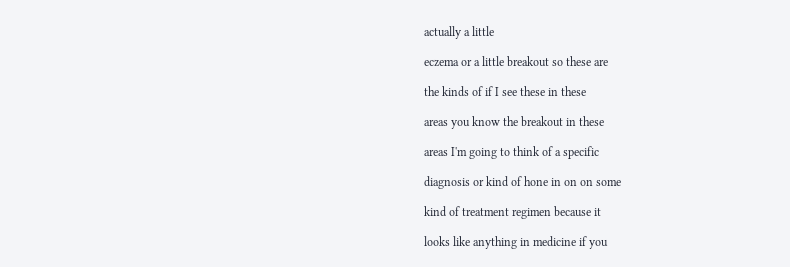actually a little

eczema or a little breakout so these are

the kinds of if I see these in these

areas you know the breakout in these

areas I'm going to think of a specific

diagnosis or kind of hone in on on some

kind of treatment regimen because it

looks like anything in medicine if you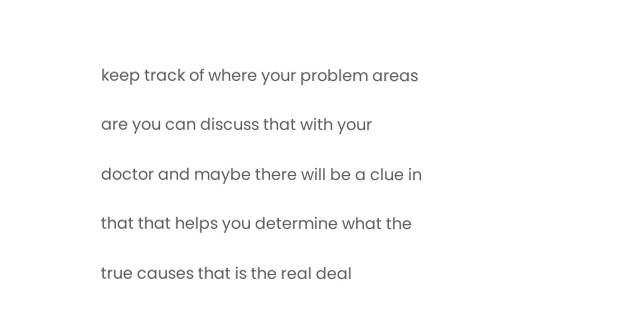keep track of where your problem areas

are you can discuss that with your

doctor and maybe there will be a clue in

that that helps you determine what the

true causes that is the real deal